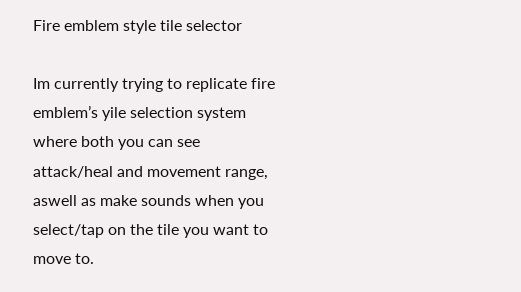Fire emblem style tile selector

Im currently trying to replicate fire emblem’s yile selection system where both you can see attack/heal and movement range, aswell as make sounds when you select/tap on the tile you want to move to.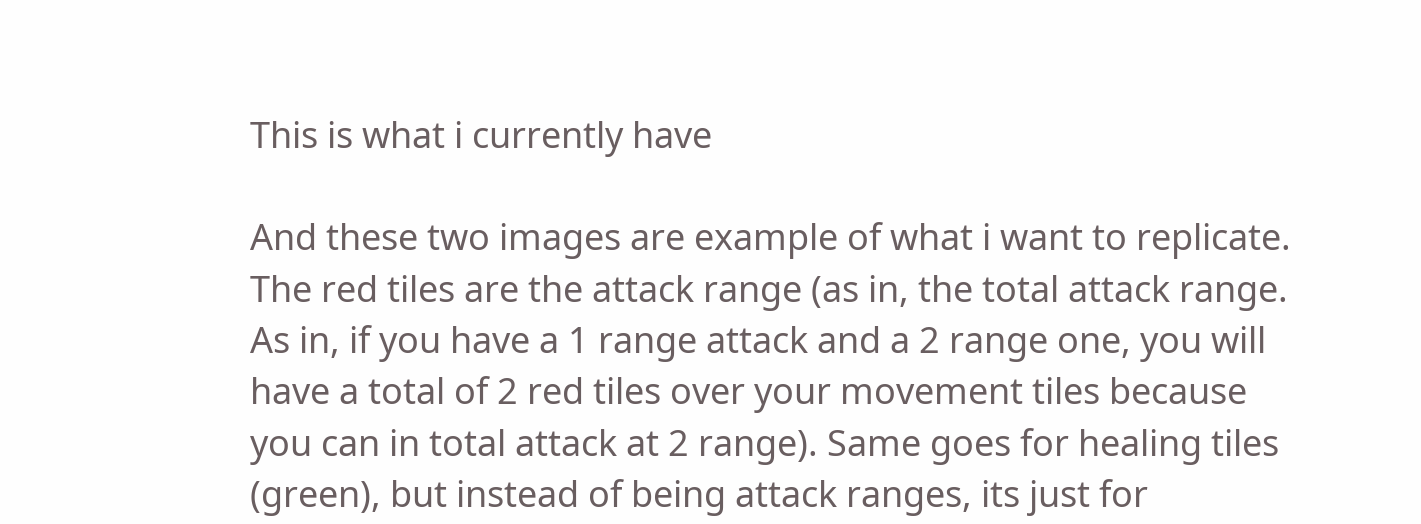This is what i currently have

And these two images are example of what i want to replicate. The red tiles are the attack range (as in, the total attack range. As in, if you have a 1 range attack and a 2 range one, you will have a total of 2 red tiles over your movement tiles because you can in total attack at 2 range). Same goes for healing tiles (green), but instead of being attack ranges, its just for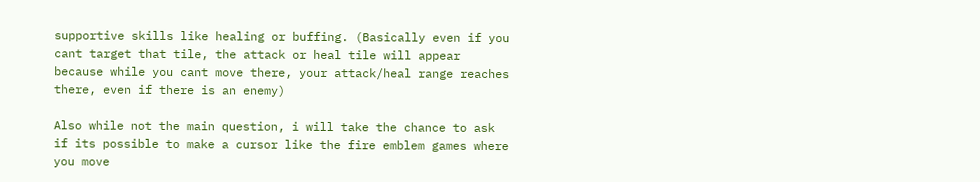supportive skills like healing or buffing. (Basically even if you cant target that tile, the attack or heal tile will appear because while you cant move there, your attack/heal range reaches there, even if there is an enemy)

Also while not the main question, i will take the chance to ask if its possible to make a cursor like the fire emblem games where you move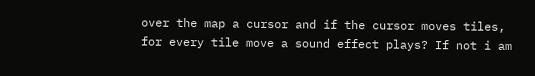over the map a cursor and if the cursor moves tiles, for every tile move a sound effect plays? If not i am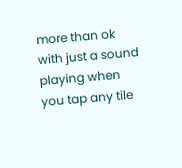more than ok with just a sound playing when you tap any tile